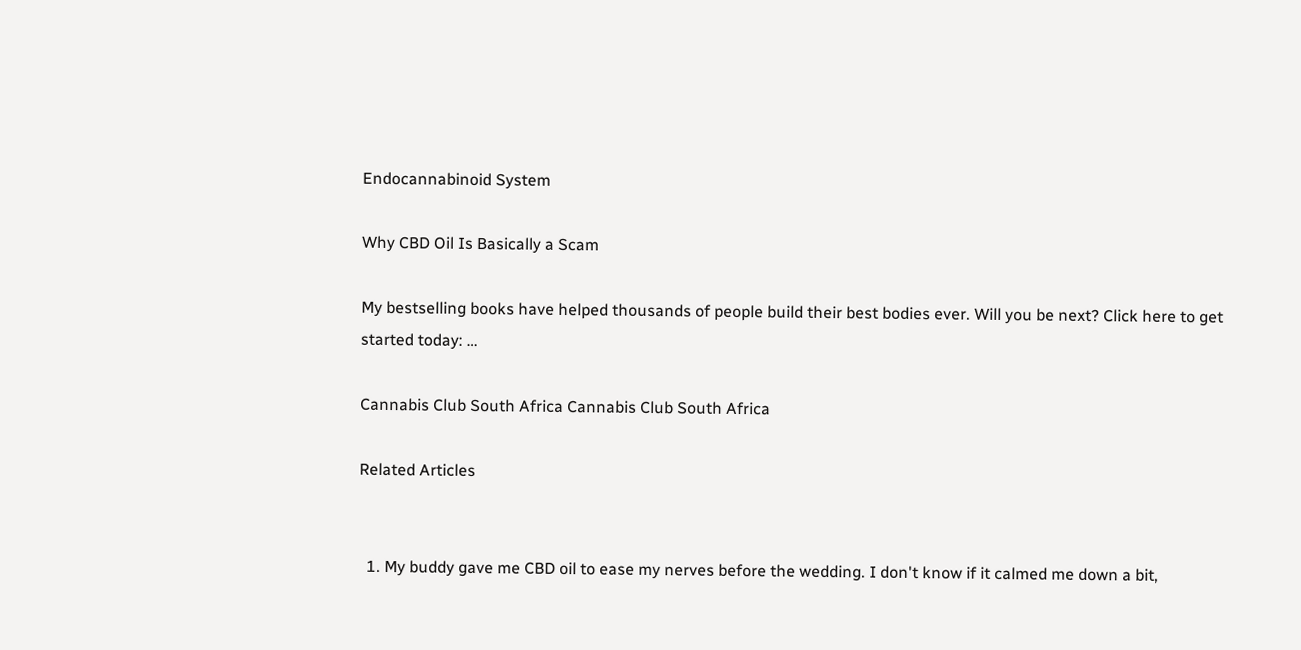Endocannabinoid System

Why CBD Oil Is Basically a Scam

My bestselling books have helped thousands of people build their best bodies ever. Will you be next? Click here to get started today: …

Cannabis Club South Africa Cannabis Club South Africa

Related Articles


  1. My buddy gave me CBD oil to ease my nerves before the wedding. I don't know if it calmed me down a bit,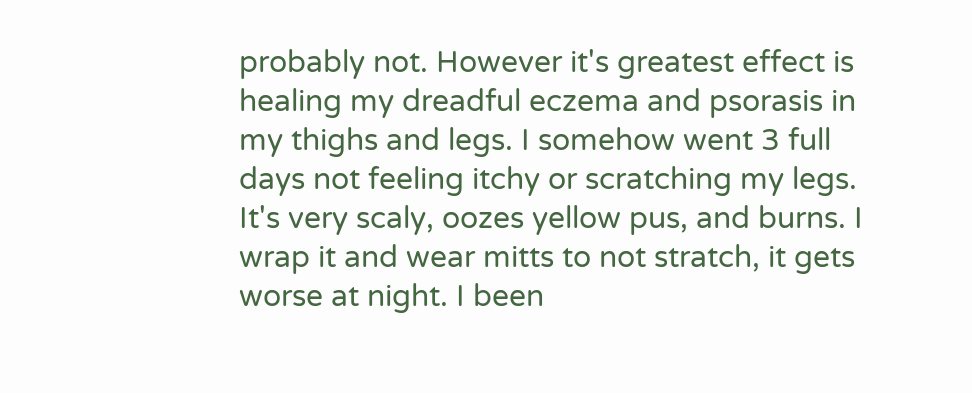probably not. However it's greatest effect is healing my dreadful eczema and psorasis in my thighs and legs. I somehow went 3 full days not feeling itchy or scratching my legs. It's very scaly, oozes yellow pus, and burns. I wrap it and wear mitts to not stratch, it gets worse at night. I been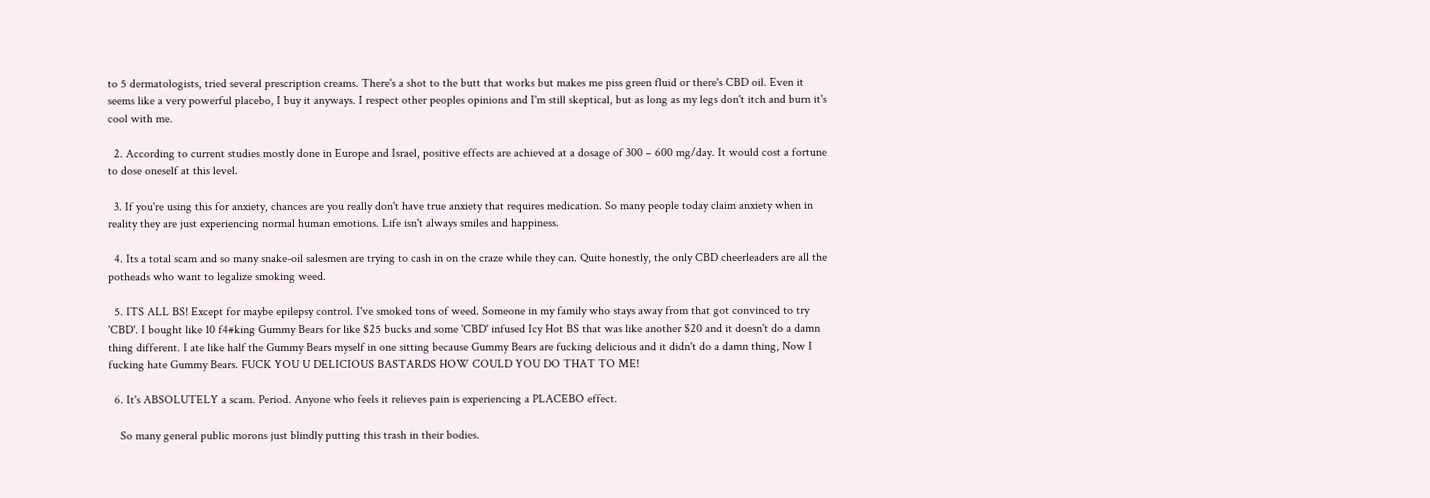to 5 dermatologists, tried several prescription creams. There's a shot to the butt that works but makes me piss green fluid or there's CBD oil. Even it seems like a very powerful placebo, I buy it anyways. I respect other peoples opinions and I'm still skeptical, but as long as my legs don't itch and burn it's cool with me.

  2. According to current studies mostly done in Europe and Israel, positive effects are achieved at a dosage of 300 – 600 mg/day. It would cost a fortune to dose oneself at this level.

  3. If you're using this for anxiety, chances are you really don't have true anxiety that requires medication. So many people today claim anxiety when in reality they are just experiencing normal human emotions. Life isn't always smiles and happiness.

  4. Its a total scam and so many snake-oil salesmen are trying to cash in on the craze while they can. Quite honestly, the only CBD cheerleaders are all the potheads who want to legalize smoking weed.

  5. ITS ALL BS! Except for maybe epilepsy control. I've smoked tons of weed. Someone in my family who stays away from that got convinced to try 'CBD'. I bought like 10 f4#king Gummy Bears for like $25 bucks and some 'CBD' infused Icy Hot BS that was like another $20 and it doesn't do a damn thing different. I ate like half the Gummy Bears myself in one sitting because Gummy Bears are fucking delicious and it didn't do a damn thing, Now I fucking hate Gummy Bears. FUCK YOU U DELICIOUS BASTARDS HOW COULD YOU DO THAT TO ME!

  6. It's ABSOLUTELY a scam. Period. Anyone who feels it relieves pain is experiencing a PLACEBO effect.

    So many general public morons just blindly putting this trash in their bodies.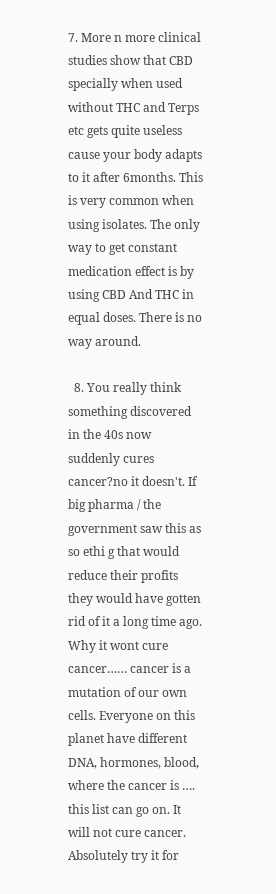7. More n more clinical studies show that CBD specially when used without THC and Terps etc gets quite useless cause your body adapts to it after 6months. This is very common when using isolates. The only way to get constant medication effect is by using CBD And THC in equal doses. There is no way around.

  8. You really think something discovered in the 40s now suddenly cures cancer?no it doesn't. If big pharma / the government saw this as so ethi g that would reduce their profits they would have gotten rid of it a long time ago. Why it wont cure cancer…… cancer is a mutation of our own cells. Everyone on this planet have different DNA, hormones, blood, where the cancer is …. this list can go on. It will not cure cancer. Absolutely try it for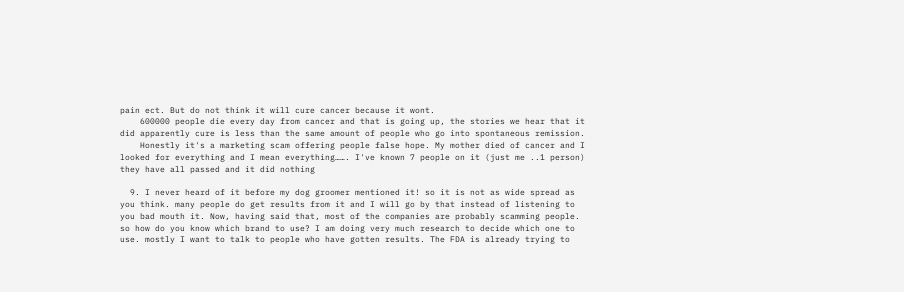pain ect. But do not think it will cure cancer because it wont.
    600000 people die every day from cancer and that is going up, the stories we hear that it did apparently cure is less than the same amount of people who go into spontaneous remission.
    Honestly it's a marketing scam offering people false hope. My mother died of cancer and I looked for everything and I mean everything……. I've known 7 people on it (just me ..1 person) they have all passed and it did nothing

  9. I never heard of it before my dog groomer mentioned it! so it is not as wide spread as you think. many people do get results from it and I will go by that instead of listening to you bad mouth it. Now, having said that, most of the companies are probably scamming people. so how do you know which brand to use? I am doing very much research to decide which one to use. mostly I want to talk to people who have gotten results. The FDA is already trying to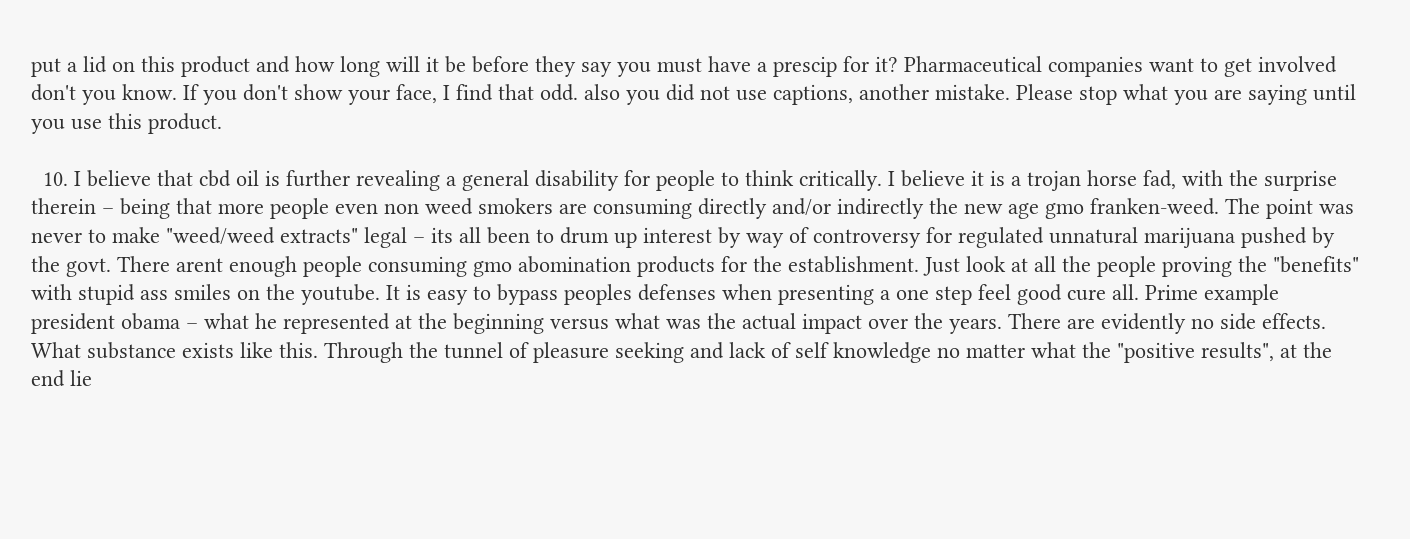put a lid on this product and how long will it be before they say you must have a prescip for it? Pharmaceutical companies want to get involved don't you know. If you don't show your face, I find that odd. also you did not use captions, another mistake. Please stop what you are saying until you use this product.

  10. I believe that cbd oil is further revealing a general disability for people to think critically. I believe it is a trojan horse fad, with the surprise therein – being that more people even non weed smokers are consuming directly and/or indirectly the new age gmo franken-weed. The point was never to make "weed/weed extracts" legal – its all been to drum up interest by way of controversy for regulated unnatural marijuana pushed by the govt. There arent enough people consuming gmo abomination products for the establishment. Just look at all the people proving the "benefits" with stupid ass smiles on the youtube. It is easy to bypass peoples defenses when presenting a one step feel good cure all. Prime example president obama – what he represented at the beginning versus what was the actual impact over the years. There are evidently no side effects. What substance exists like this. Through the tunnel of pleasure seeking and lack of self knowledge no matter what the "positive results", at the end lie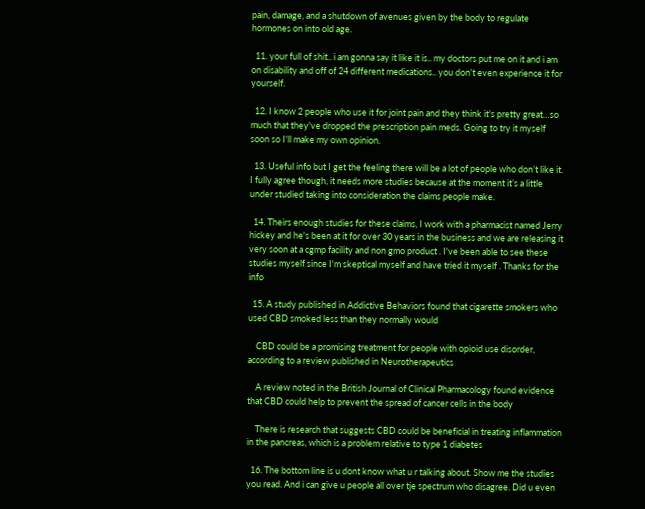pain, damage, and a shutdown of avenues given by the body to regulate hormones on into old age.

  11. your full of shit.. i am gonna say it like it is.. my doctors put me on it and i am on disability and off of 24 different medications.. you don't even experience it for yourself.

  12. I know 2 people who use it for joint pain and they think it's pretty great…so much that they've dropped the prescription pain meds. Going to try it myself soon so I'll make my own opinion.

  13. Useful info but I get the feeling there will be a lot of people who don’t like it. I fully agree though, it needs more studies because at the moment it’s a little under studied taking into consideration the claims people make.

  14. Theirs enough studies for these claims, I work with a pharmacist named Jerry hickey and he's been at it for over 30 years in the business and we are releasing it very soon at a cgmp facility and non gmo product . I've been able to see these studies myself since I'm skeptical myself and have tried it myself . Thanks for the info

  15. A study published in Addictive Behaviors found that cigarette smokers who used CBD smoked less than they normally would

    CBD could be a promising treatment for people with opioid use disorder, according to a review published in Neurotherapeutics

    A review noted in the British Journal of Clinical Pharmacology found evidence that CBD could help to prevent the spread of cancer cells in the body

    There is research that suggests CBD could be beneficial in treating inflammation in the pancreas, which is a problem relative to type 1 diabetes

  16. The bottom line is u dont know what u r talking about. Show me the studies you read. And i can give u people all over tje spectrum who disagree. Did u even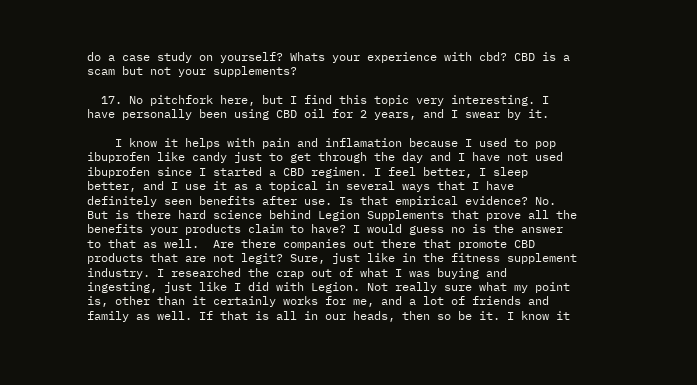do a case study on yourself? Whats your experience with cbd? CBD is a scam but not your supplements?

  17. No pitchfork here, but I find this topic very interesting. I have personally been using CBD oil for 2 years, and I swear by it.

    I know it helps with pain and inflamation because I used to pop ibuprofen like candy just to get through the day and I have not used ibuprofen since I started a CBD regimen. I feel better, I sleep better, and I use it as a topical in several ways that I have definitely seen benefits after use. Is that empirical evidence? No. But is there hard science behind Legion Supplements that prove all the benefits your products claim to have? I would guess no is the answer to that as well.  Are there companies out there that promote CBD products that are not legit? Sure, just like in the fitness supplement industry. I researched the crap out of what I was buying and ingesting, just like I did with Legion. Not really sure what my point is, other than it certainly works for me, and a lot of friends and family as well. If that is all in our heads, then so be it. I know it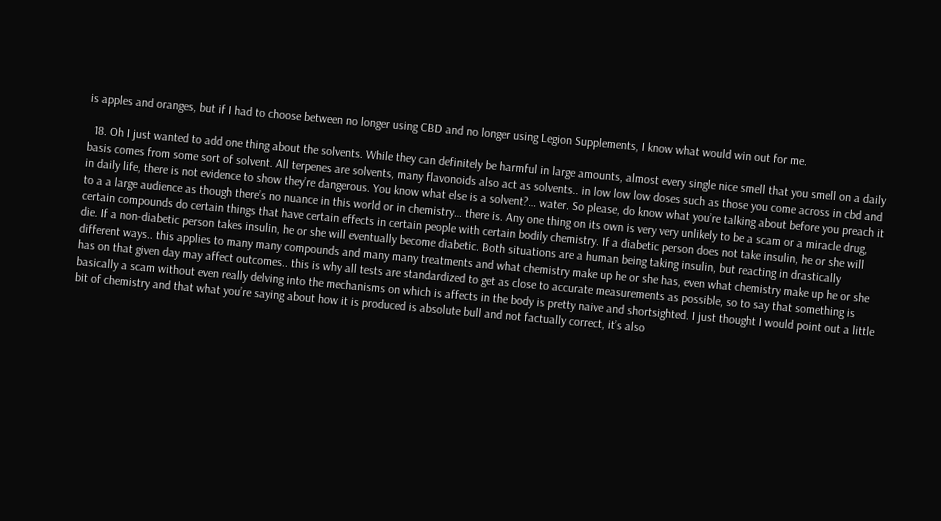is apples and oranges, but if I had to choose between no longer using CBD and no longer using Legion Supplements, I know what would win out for me.

  18. Oh I just wanted to add one thing about the solvents. While they can definitely be harmful in large amounts, almost every single nice smell that you smell on a daily basis comes from some sort of solvent. All terpenes are solvents, many flavonoids also act as solvents.. in low low low doses such as those you come across in cbd and in daily life, there is not evidence to show they’re dangerous. You know what else is a solvent?… water. So please, do know what you’re talking about before you preach it to a a large audience as though there’s no nuance in this world or in chemistry… there is. Any one thing on its own is very very unlikely to be a scam or a miracle drug, certain compounds do certain things that have certain effects in certain people with certain bodily chemistry. If a diabetic person does not take insulin, he or she will die. If a non-diabetic person takes insulin, he or she will eventually become diabetic. Both situations are a human being taking insulin, but reacting in drastically different ways.. this applies to many many compounds and many many treatments and what chemistry make up he or she has, even what chemistry make up he or she has on that given day may affect outcomes.. this is why all tests are standardized to get as close to accurate measurements as possible, so to say that something is basically a scam without even really delving into the mechanisms on which is affects in the body is pretty naive and shortsighted. I just thought I would point out a little bit of chemistry and that what you’re saying about how it is produced is absolute bull and not factually correct, it’s also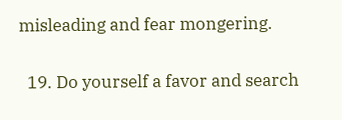misleading and fear mongering.

  19. Do yourself a favor and search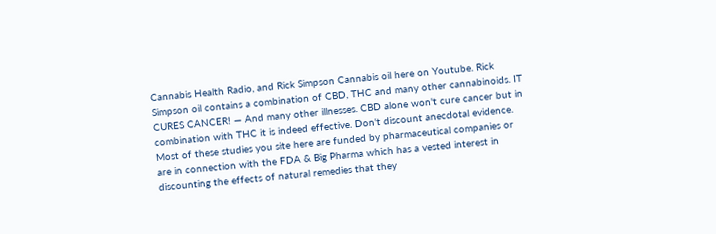Cannabis Health Radio, and Rick Simpson Cannabis oil here on Youtube. Rick Simpson oil contains a combination of CBD, THC and many other cannabinoids. IT CURES CANCER! — And many other illnesses. CBD alone won't cure cancer but in combination with THC it is indeed effective. Don't discount anecdotal evidence. Most of these studies you site here are funded by pharmaceutical companies or are in connection with the FDA & Big Pharma which has a vested interest in discounting the effects of natural remedies that they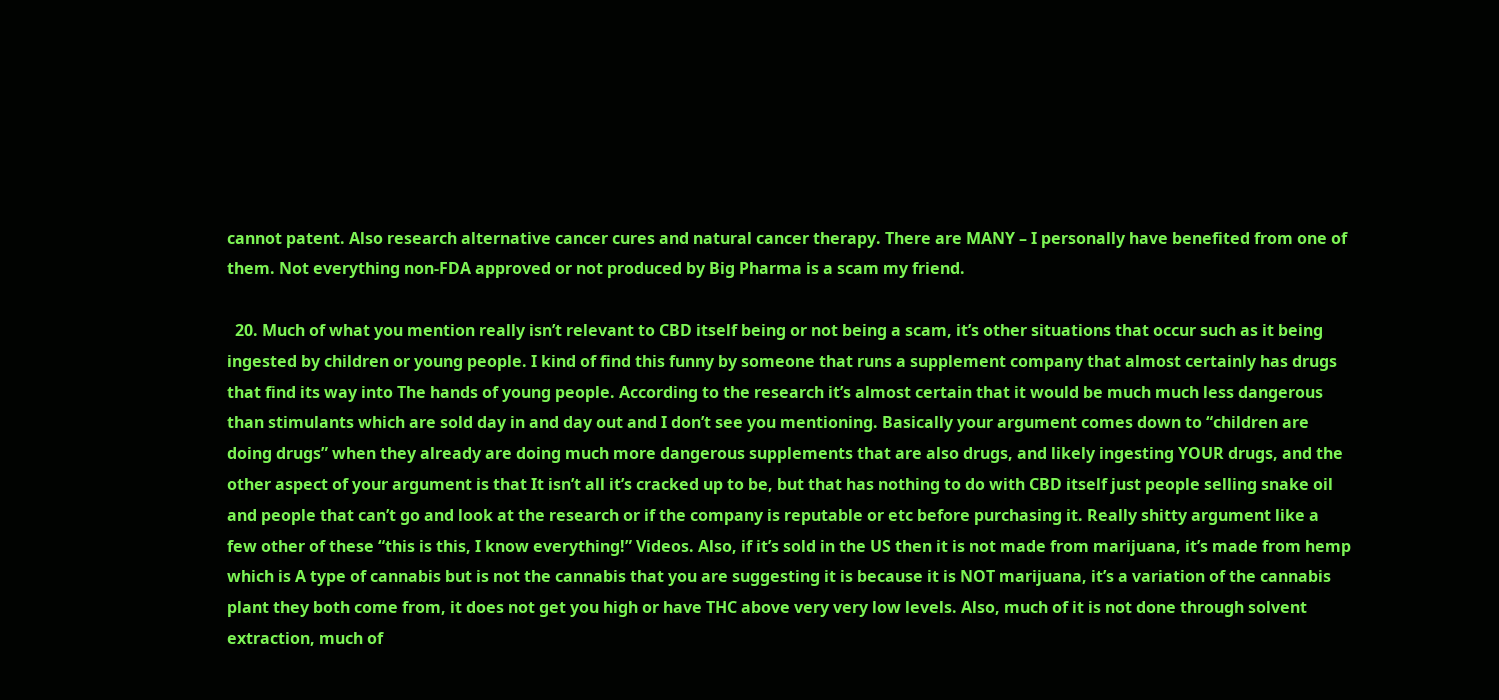cannot patent. Also research alternative cancer cures and natural cancer therapy. There are MANY – I personally have benefited from one of them. Not everything non-FDA approved or not produced by Big Pharma is a scam my friend.

  20. Much of what you mention really isn’t relevant to CBD itself being or not being a scam, it’s other situations that occur such as it being ingested by children or young people. I kind of find this funny by someone that runs a supplement company that almost certainly has drugs that find its way into The hands of young people. According to the research it’s almost certain that it would be much much less dangerous than stimulants which are sold day in and day out and I don’t see you mentioning. Basically your argument comes down to “children are doing drugs” when they already are doing much more dangerous supplements that are also drugs, and likely ingesting YOUR drugs, and the other aspect of your argument is that It isn’t all it’s cracked up to be, but that has nothing to do with CBD itself just people selling snake oil and people that can’t go and look at the research or if the company is reputable or etc before purchasing it. Really shitty argument like a few other of these “this is this, I know everything!” Videos. Also, if it’s sold in the US then it is not made from marijuana, it’s made from hemp which is A type of cannabis but is not the cannabis that you are suggesting it is because it is NOT marijuana, it’s a variation of the cannabis plant they both come from, it does not get you high or have THC above very very low levels. Also, much of it is not done through solvent extraction, much of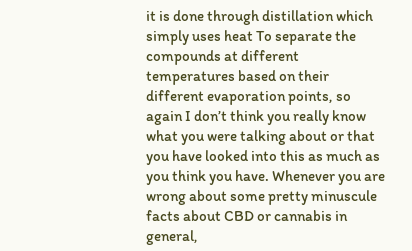it is done through distillation which simply uses heat To separate the compounds at different temperatures based on their different evaporation points, so again I don’t think you really know what you were talking about or that you have looked into this as much as you think you have. Whenever you are wrong about some pretty minuscule facts about CBD or cannabis in general,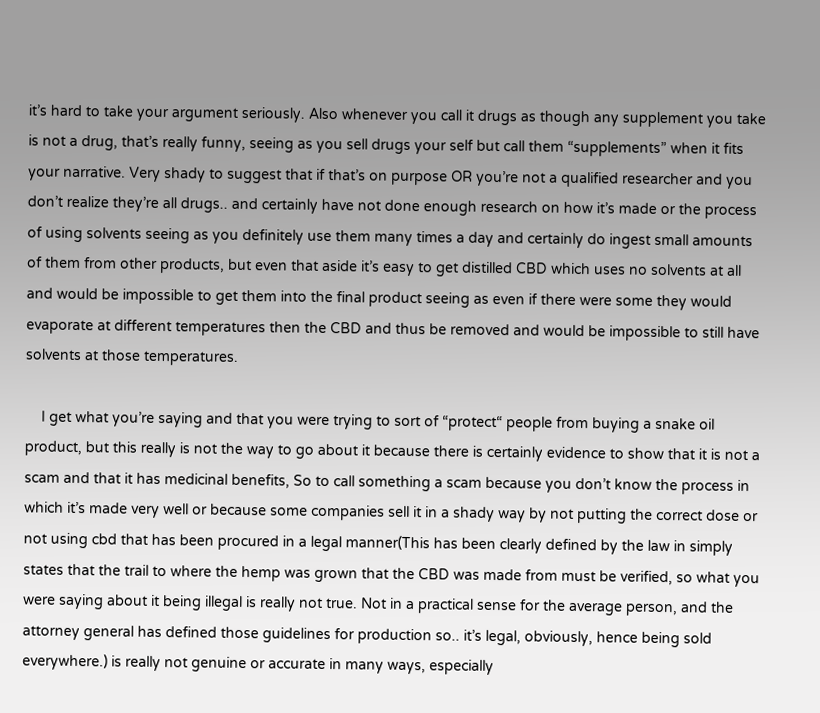it’s hard to take your argument seriously. Also whenever you call it drugs as though any supplement you take is not a drug, that’s really funny, seeing as you sell drugs your self but call them “supplements” when it fits your narrative. Very shady to suggest that if that’s on purpose OR you’re not a qualified researcher and you don’t realize they’re all drugs.. and certainly have not done enough research on how it’s made or the process of using solvents seeing as you definitely use them many times a day and certainly do ingest small amounts of them from other products, but even that aside it’s easy to get distilled CBD which uses no solvents at all and would be impossible to get them into the final product seeing as even if there were some they would evaporate at different temperatures then the CBD and thus be removed and would be impossible to still have solvents at those temperatures.

    I get what you’re saying and that you were trying to sort of “protect“ people from buying a snake oil product, but this really is not the way to go about it because there is certainly evidence to show that it is not a scam and that it has medicinal benefits, So to call something a scam because you don’t know the process in which it’s made very well or because some companies sell it in a shady way by not putting the correct dose or not using cbd that has been procured in a legal manner(This has been clearly defined by the law in simply states that the trail to where the hemp was grown that the CBD was made from must be verified, so what you were saying about it being illegal is really not true. Not in a practical sense for the average person, and the attorney general has defined those guidelines for production so.. it’s legal, obviously, hence being sold everywhere.) is really not genuine or accurate in many ways, especially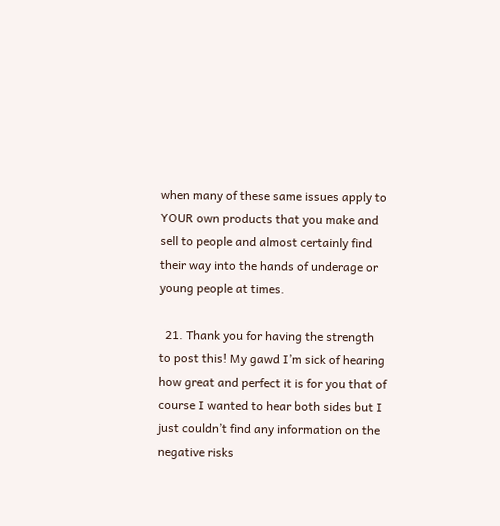when many of these same issues apply to YOUR own products that you make and sell to people and almost certainly find their way into the hands of underage or young people at times.

  21. Thank you for having the strength to post this! My gawd I’m sick of hearing how great and perfect it is for you that of course I wanted to hear both sides but I just couldn’t find any information on the negative risks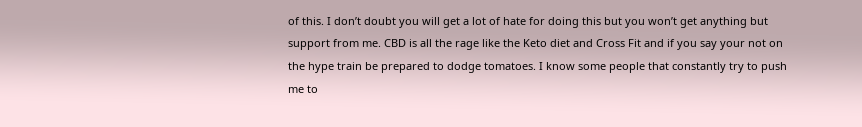of this. I don’t doubt you will get a lot of hate for doing this but you won’t get anything but support from me. CBD is all the rage like the Keto diet and Cross Fit and if you say your not on the hype train be prepared to dodge tomatoes. I know some people that constantly try to push me to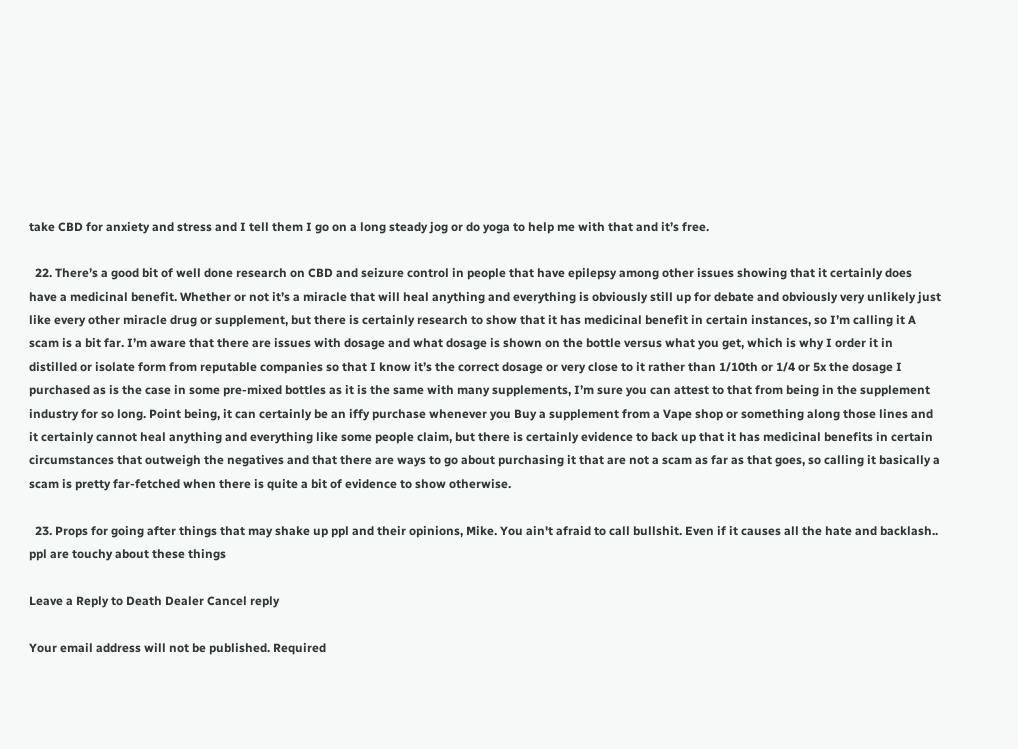take CBD for anxiety and stress and I tell them I go on a long steady jog or do yoga to help me with that and it’s free.

  22. There’s a good bit of well done research on CBD and seizure control in people that have epilepsy among other issues showing that it certainly does have a medicinal benefit. Whether or not it’s a miracle that will heal anything and everything is obviously still up for debate and obviously very unlikely just like every other miracle drug or supplement, but there is certainly research to show that it has medicinal benefit in certain instances, so I’m calling it A scam is a bit far. I’m aware that there are issues with dosage and what dosage is shown on the bottle versus what you get, which is why I order it in distilled or isolate form from reputable companies so that I know it’s the correct dosage or very close to it rather than 1/10th or 1/4 or 5x the dosage I purchased as is the case in some pre-mixed bottles as it is the same with many supplements, I’m sure you can attest to that from being in the supplement industry for so long. Point being, it can certainly be an iffy purchase whenever you Buy a supplement from a Vape shop or something along those lines and it certainly cannot heal anything and everything like some people claim, but there is certainly evidence to back up that it has medicinal benefits in certain circumstances that outweigh the negatives and that there are ways to go about purchasing it that are not a scam as far as that goes, so calling it basically a scam is pretty far-fetched when there is quite a bit of evidence to show otherwise.

  23. Props for going after things that may shake up ppl and their opinions, Mike. You ain't afraid to call bullshit. Even if it causes all the hate and backlash.. ppl are touchy about these things

Leave a Reply to Death Dealer Cancel reply

Your email address will not be published. Required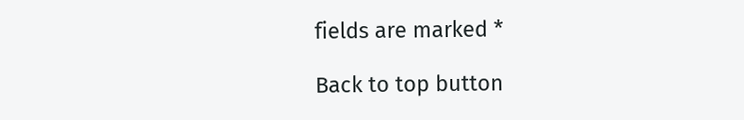fields are marked *

Back to top button